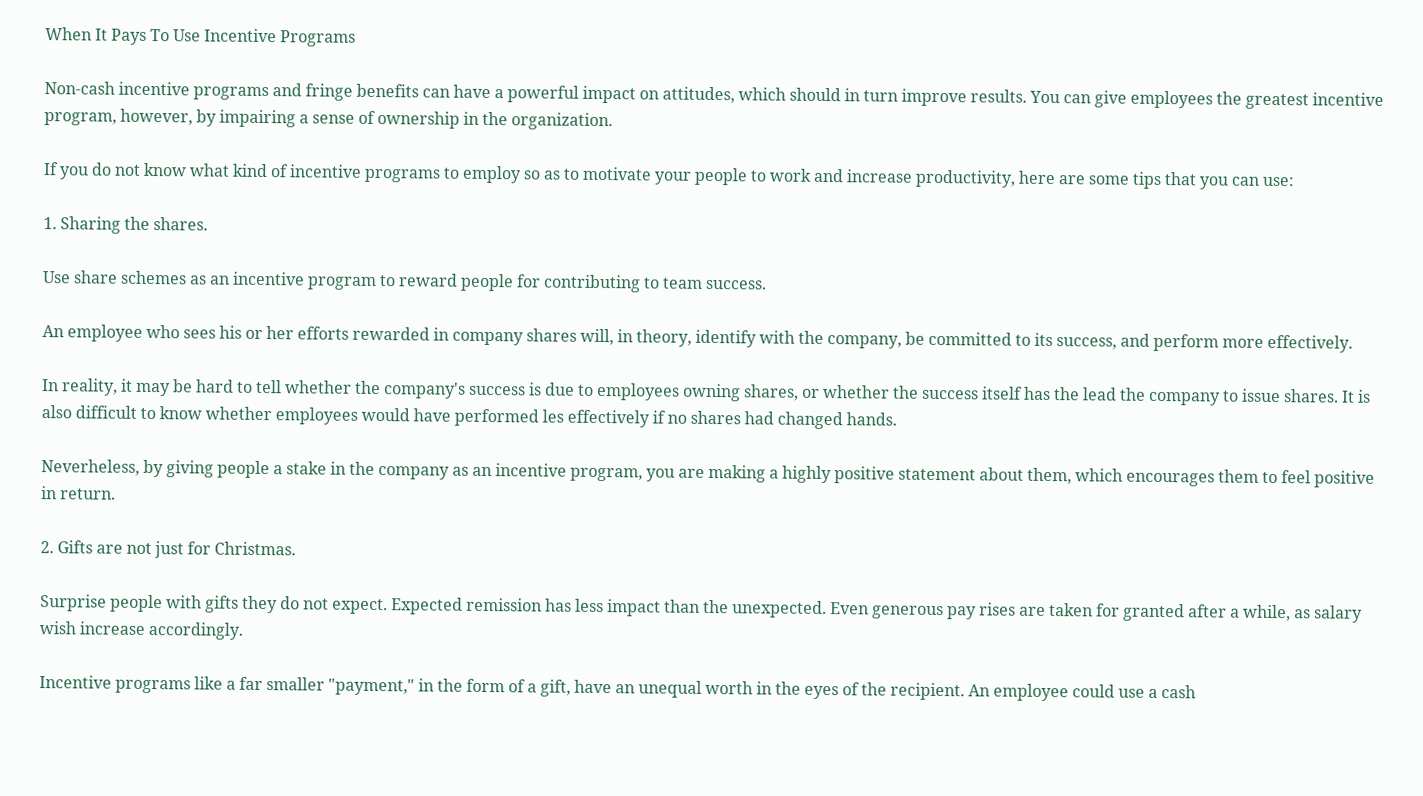When It Pays To Use Incentive Programs

Non-cash incentive programs and fringe benefits can have a powerful impact on attitudes, which should in turn improve results. You can give employees the greatest incentive program, however, by impairing a sense of ownership in the organization.

If you do not know what kind of incentive programs to employ so as to motivate your people to work and increase productivity, here are some tips that you can use:

1. Sharing the shares.

Use share schemes as an incentive program to reward people for contributing to team success.

An employee who sees his or her efforts rewarded in company shares will, in theory, identify with the company, be committed to its success, and perform more effectively.

In reality, it may be hard to tell whether the company's success is due to employees owning shares, or whether the success itself has the lead the company to issue shares. It is also difficult to know whether employees would have performed les effectively if no shares had changed hands.

Neverheless, by giving people a stake in the company as an incentive program, you are making a highly positive statement about them, which encourages them to feel positive in return.

2. Gifts are not just for Christmas.

Surprise people with gifts they do not expect. Expected remission has less impact than the unexpected. Even generous pay rises are taken for granted after a while, as salary wish increase accordingly.

Incentive programs like a far smaller "payment," in the form of a gift, have an unequal worth in the eyes of the recipient. An employee could use a cash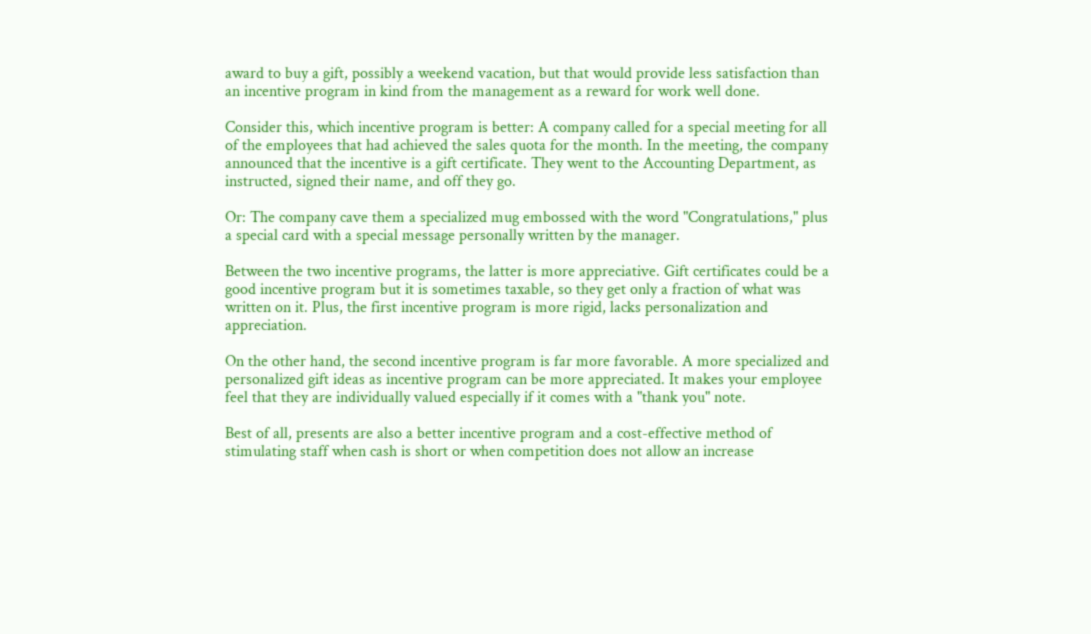award to buy a gift, possibly a weekend vacation, but that would provide less satisfaction than an incentive program in kind from the management as a reward for work well done.

Consider this, which incentive program is better: A company called for a special meeting for all of the employees that had achieved the sales quota for the month. In the meeting, the company announced that the incentive is a gift certificate. They went to the Accounting Department, as instructed, signed their name, and off they go.

Or: The company cave them a specialized mug embossed with the word "Congratulations," plus a special card with a special message personally written by the manager.

Between the two incentive programs, the latter is more appreciative. Gift certificates could be a good incentive program but it is sometimes taxable, so they get only a fraction of what was written on it. Plus, the first incentive program is more rigid, lacks personalization and appreciation.

On the other hand, the second incentive program is far more favorable. A more specialized and personalized gift ideas as incentive program can be more appreciated. It makes your employee feel that they are individually valued especially if it comes with a "thank you" note.

Best of all, presents are also a better incentive program and a cost-effective method of stimulating staff when cash is short or when competition does not allow an increase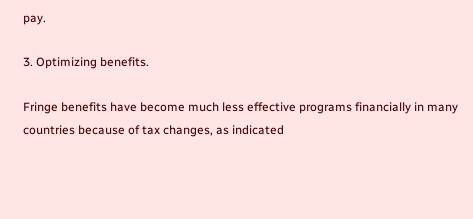pay.

3. Optimizing benefits.

Fringe benefits have become much less effective programs financially in many countries because of tax changes, as indicated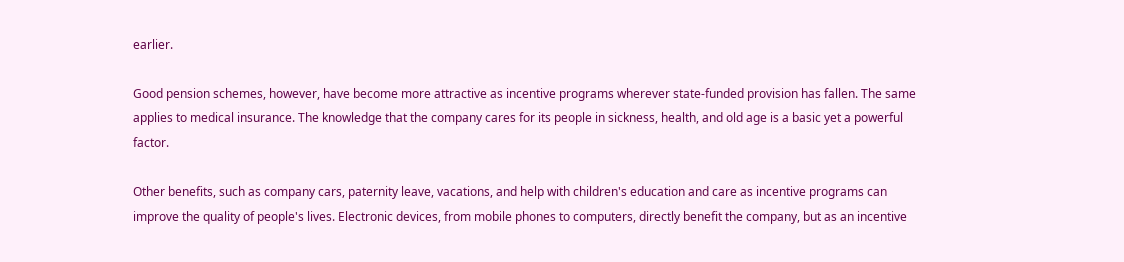earlier.

Good pension schemes, however, have become more attractive as incentive programs wherever state-funded provision has fallen. The same applies to medical insurance. The knowledge that the company cares for its people in sickness, health, and old age is a basic yet a powerful factor.

Other benefits, such as company cars, paternity leave, vacations, and help with children's education and care as incentive programs can improve the quality of people's lives. Electronic devices, from mobile phones to computers, directly benefit the company, but as an incentive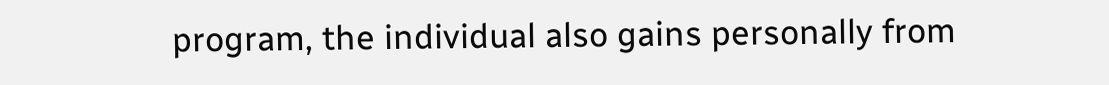program, the individual also gains personally from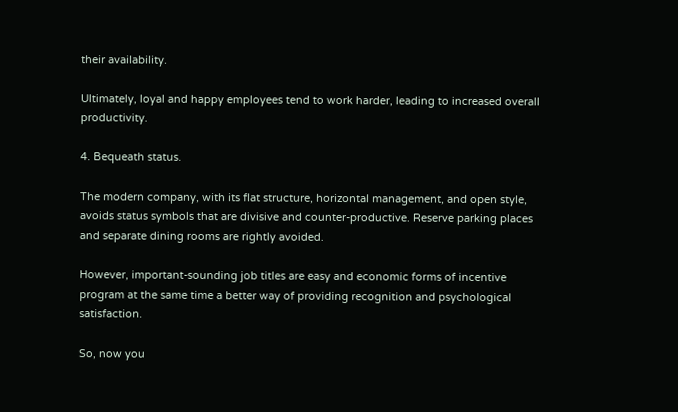their availability.

Ultimately, loyal and happy employees tend to work harder, leading to increased overall productivity.

4. Bequeath status.

The modern company, with its flat structure, horizontal management, and open style, avoids status symbols that are divisive and counter-productive. Reserve parking places and separate dining rooms are rightly avoided.

However, important-sounding job titles are easy and economic forms of incentive program at the same time a better way of providing recognition and psychological satisfaction.

So, now you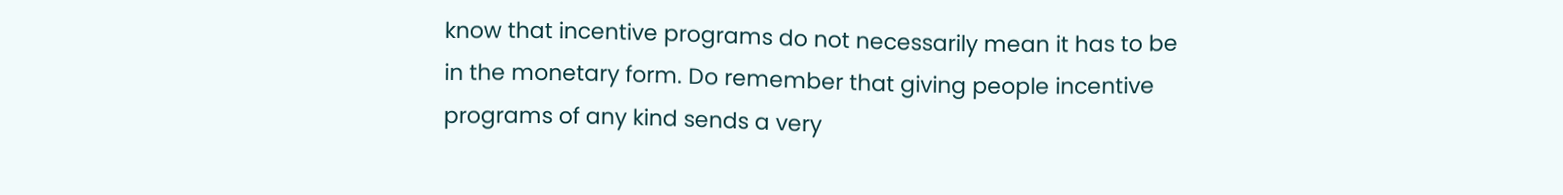know that incentive programs do not necessarily mean it has to be in the monetary form. Do remember that giving people incentive programs of any kind sends a very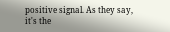positive signal. As they say, it's the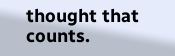thought that counts.